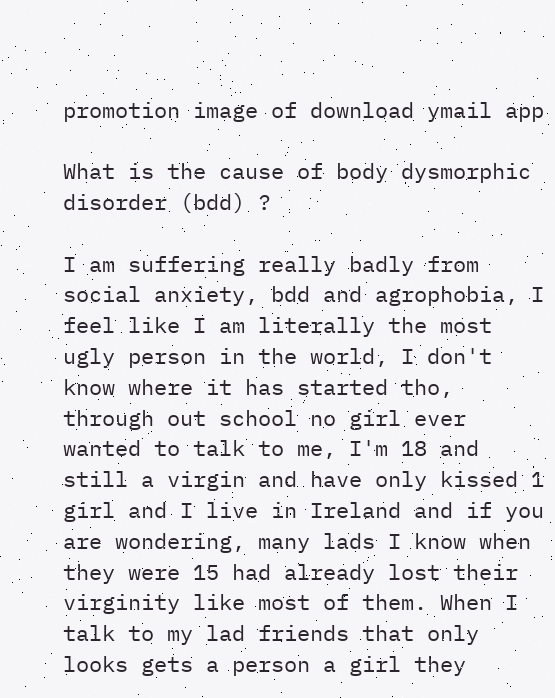promotion image of download ymail app

What is the cause of body dysmorphic disorder (bdd) ?

I am suffering really badly from social anxiety, bdd and agrophobia, I feel like I am literally the most ugly person in the world, I don't know where it has started tho, through out school no girl ever wanted to talk to me, I'm 18 and still a virgin and have only kissed 1 girl and I live in Ireland and if you are wondering, many lads I know when they were 15 had already lost their virginity like most of them. When I talk to my lad friends that only looks gets a person a girl they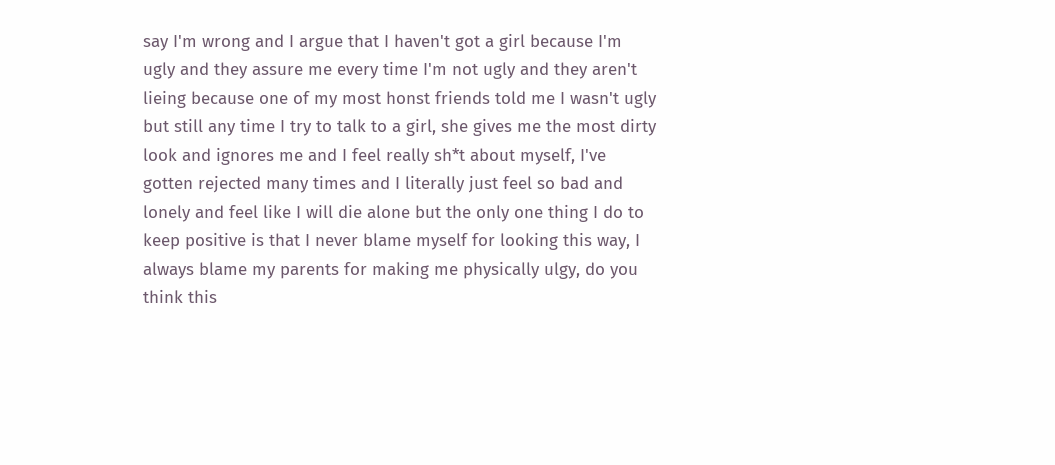say I'm wrong and I argue that I haven't got a girl because I'm ugly and they assure me every time I'm not ugly and they aren't lieing because one of my most honst friends told me I wasn't ugly but still any time I try to talk to a girl, she gives me the most dirty look and ignores me and I feel really sh*t about myself, I've gotten rejected many times and I literally just feel so bad and lonely and feel like I will die alone but the only one thing I do to keep positive is that I never blame myself for looking this way, I always blame my parents for making me physically ulgy, do you think this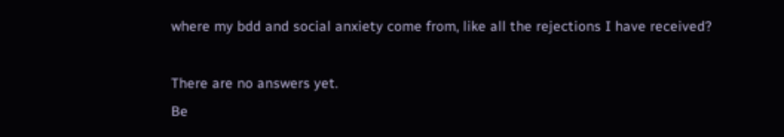where my bdd and social anxiety come from, like all the rejections I have received?

There are no answers yet.
Be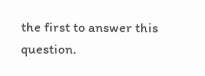the first to answer this question.